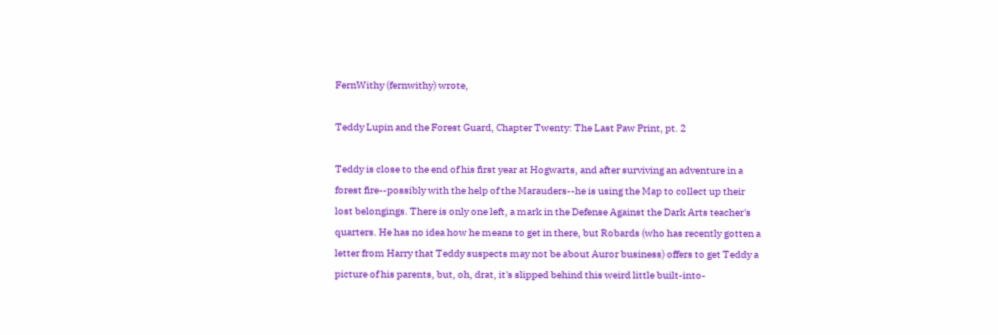FernWithy (fernwithy) wrote,

Teddy Lupin and the Forest Guard, Chapter Twenty: The Last Paw Print, pt. 2

Teddy is close to the end of his first year at Hogwarts, and after surviving an adventure in a forest fire--possibly with the help of the Marauders--he is using the Map to collect up their lost belongings. There is only one left, a mark in the Defense Against the Dark Arts teacher's quarters. He has no idea how he means to get in there, but Robards (who has recently gotten a letter from Harry that Teddy suspects may not be about Auror business) offers to get Teddy a picture of his parents, but, oh, drat, it's slipped behind this weird little built-into-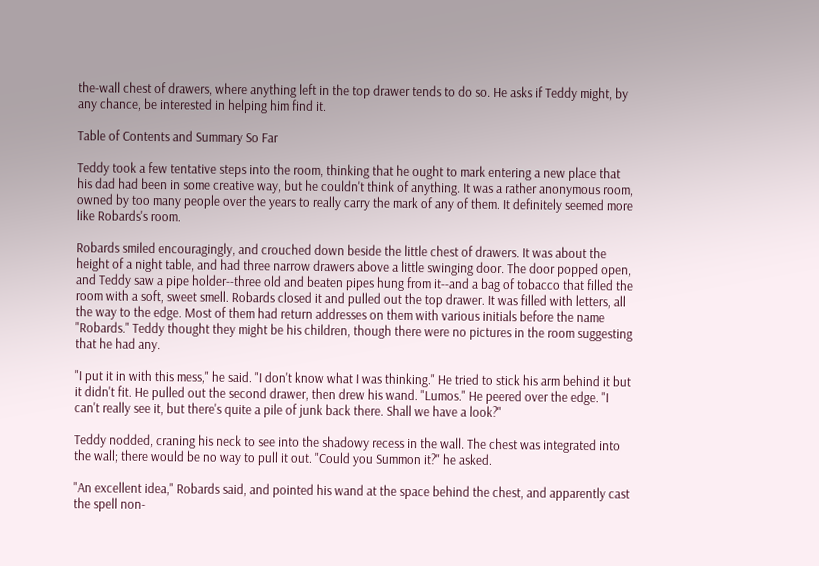the-wall chest of drawers, where anything left in the top drawer tends to do so. He asks if Teddy might, by any chance, be interested in helping him find it.

Table of Contents and Summary So Far

Teddy took a few tentative steps into the room, thinking that he ought to mark entering a new place that his dad had been in some creative way, but he couldn't think of anything. It was a rather anonymous room, owned by too many people over the years to really carry the mark of any of them. It definitely seemed more like Robards's room.

Robards smiled encouragingly, and crouched down beside the little chest of drawers. It was about the height of a night table, and had three narrow drawers above a little swinging door. The door popped open, and Teddy saw a pipe holder--three old and beaten pipes hung from it--and a bag of tobacco that filled the room with a soft, sweet smell. Robards closed it and pulled out the top drawer. It was filled with letters, all the way to the edge. Most of them had return addresses on them with various initials before the name "Robards." Teddy thought they might be his children, though there were no pictures in the room suggesting that he had any.

"I put it in with this mess," he said. "I don't know what I was thinking." He tried to stick his arm behind it but it didn't fit. He pulled out the second drawer, then drew his wand. "Lumos." He peered over the edge. "I can't really see it, but there's quite a pile of junk back there. Shall we have a look?"

Teddy nodded, craning his neck to see into the shadowy recess in the wall. The chest was integrated into the wall; there would be no way to pull it out. "Could you Summon it?" he asked.

"An excellent idea," Robards said, and pointed his wand at the space behind the chest, and apparently cast the spell non-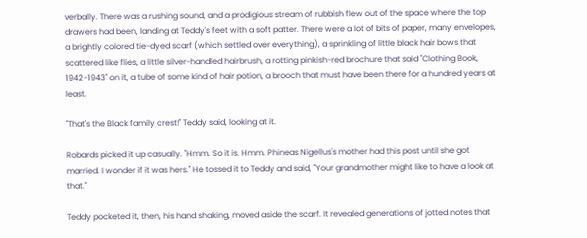verbally. There was a rushing sound, and a prodigious stream of rubbish flew out of the space where the top drawers had been, landing at Teddy's feet with a soft patter. There were a lot of bits of paper, many envelopes, a brightly colored tie-dyed scarf (which settled over everything), a sprinkling of little black hair bows that scattered like flies, a little silver-handled hairbrush, a rotting pinkish-red brochure that said "Clothing Book, 1942-1943" on it, a tube of some kind of hair potion, a brooch that must have been there for a hundred years at least.

"That's the Black family crest!" Teddy said, looking at it.

Robards picked it up casually. "Hmm. So it is. Hmm. Phineas Nigellus's mother had this post until she got married. I wonder if it was hers." He tossed it to Teddy and said, "Your grandmother might like to have a look at that."

Teddy pocketed it, then, his hand shaking, moved aside the scarf. It revealed generations of jotted notes that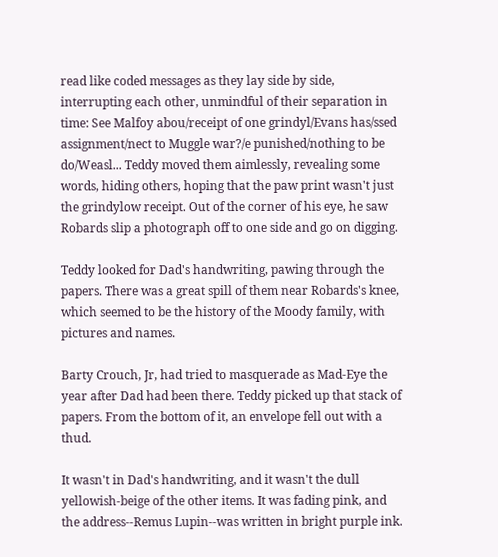read like coded messages as they lay side by side, interrupting each other, unmindful of their separation in time: See Malfoy abou/receipt of one grindyl/Evans has/ssed assignment/nect to Muggle war?/e punished/nothing to be do/Weasl... Teddy moved them aimlessly, revealing some words, hiding others, hoping that the paw print wasn't just the grindylow receipt. Out of the corner of his eye, he saw Robards slip a photograph off to one side and go on digging.

Teddy looked for Dad's handwriting, pawing through the papers. There was a great spill of them near Robards's knee, which seemed to be the history of the Moody family, with pictures and names.

Barty Crouch, Jr, had tried to masquerade as Mad-Eye the year after Dad had been there. Teddy picked up that stack of papers. From the bottom of it, an envelope fell out with a thud.

It wasn't in Dad's handwriting, and it wasn't the dull yellowish-beige of the other items. It was fading pink, and the address--Remus Lupin--was written in bright purple ink.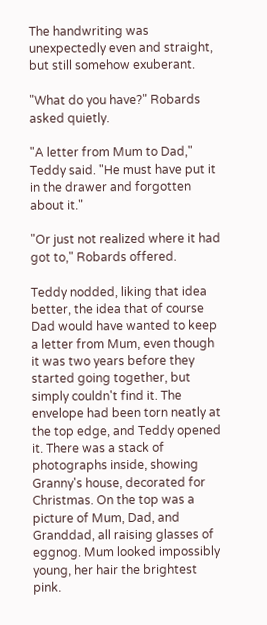The handwriting was unexpectedly even and straight, but still somehow exuberant.

"What do you have?" Robards asked quietly.

"A letter from Mum to Dad," Teddy said. "He must have put it in the drawer and forgotten about it."

"Or just not realized where it had got to," Robards offered.

Teddy nodded, liking that idea better, the idea that of course Dad would have wanted to keep a letter from Mum, even though it was two years before they started going together, but simply couldn't find it. The envelope had been torn neatly at the top edge, and Teddy opened it. There was a stack of photographs inside, showing Granny's house, decorated for Christmas. On the top was a picture of Mum, Dad, and Granddad, all raising glasses of eggnog. Mum looked impossibly young, her hair the brightest pink.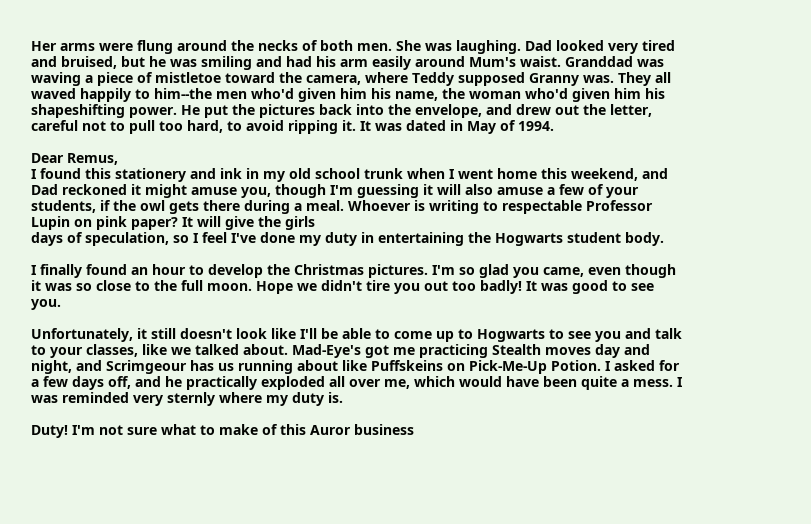Her arms were flung around the necks of both men. She was laughing. Dad looked very tired and bruised, but he was smiling and had his arm easily around Mum's waist. Granddad was waving a piece of mistletoe toward the camera, where Teddy supposed Granny was. They all waved happily to him--the men who'd given him his name, the woman who'd given him his shapeshifting power. He put the pictures back into the envelope, and drew out the letter, careful not to pull too hard, to avoid ripping it. It was dated in May of 1994.

Dear Remus,
I found this stationery and ink in my old school trunk when I went home this weekend, and Dad reckoned it might amuse you, though I'm guessing it will also amuse a few of your students, if the owl gets there during a meal. Whoever is writing to respectable Professor Lupin on pink paper? It will give the girls
days of speculation, so I feel I've done my duty in entertaining the Hogwarts student body.

I finally found an hour to develop the Christmas pictures. I'm so glad you came, even though it was so close to the full moon. Hope we didn't tire you out too badly! It was good to see you.

Unfortunately, it still doesn't look like I'll be able to come up to Hogwarts to see you and talk to your classes, like we talked about. Mad-Eye's got me practicing Stealth moves day and night, and Scrimgeour has us running about like Puffskeins on Pick-Me-Up Potion. I asked for a few days off, and he practically exploded all over me, which would have been quite a mess. I was reminded very sternly where my duty is.

Duty! I'm not sure what to make of this Auror business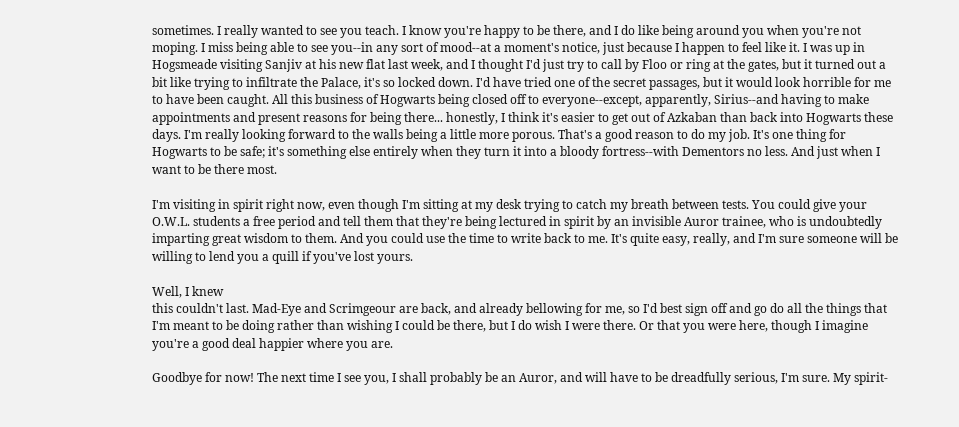sometimes. I really wanted to see you teach. I know you're happy to be there, and I do like being around you when you're not moping. I miss being able to see you--in any sort of mood--at a moment's notice, just because I happen to feel like it. I was up in Hogsmeade visiting Sanjiv at his new flat last week, and I thought I'd just try to call by Floo or ring at the gates, but it turned out a bit like trying to infiltrate the Palace, it's so locked down. I'd have tried one of the secret passages, but it would look horrible for me to have been caught. All this business of Hogwarts being closed off to everyone--except, apparently, Sirius--and having to make appointments and present reasons for being there... honestly, I think it's easier to get out of Azkaban than back into Hogwarts these days. I'm really looking forward to the walls being a little more porous. That's a good reason to do my job. It's one thing for Hogwarts to be safe; it's something else entirely when they turn it into a bloody fortress--with Dementors no less. And just when I want to be there most.

I'm visiting in spirit right now, even though I'm sitting at my desk trying to catch my breath between tests. You could give your O.W.L. students a free period and tell them that they're being lectured in spirit by an invisible Auror trainee, who is undoubtedly imparting great wisdom to them. And you could use the time to write back to me. It's quite easy, really, and I'm sure someone will be willing to lend you a quill if you've lost yours.

Well, I knew
this couldn't last. Mad-Eye and Scrimgeour are back, and already bellowing for me, so I'd best sign off and go do all the things that I'm meant to be doing rather than wishing I could be there, but I do wish I were there. Or that you were here, though I imagine you're a good deal happier where you are.

Goodbye for now! The next time I see you, I shall probably be an Auror, and will have to be dreadfully serious, I'm sure. My spirit-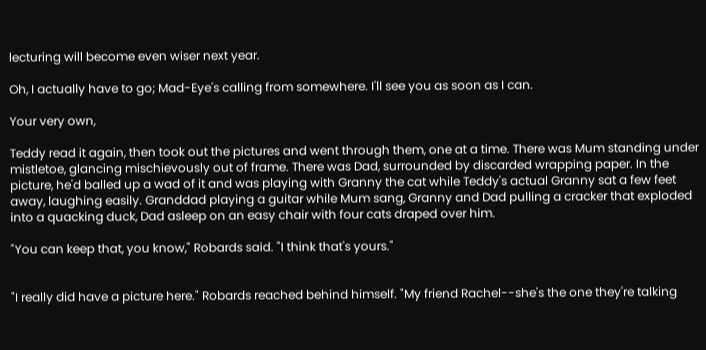lecturing will become even wiser next year.

Oh, I actually have to go; Mad-Eye's calling from somewhere. I'll see you as soon as I can.

Your very own,

Teddy read it again, then took out the pictures and went through them, one at a time. There was Mum standing under mistletoe, glancing mischievously out of frame. There was Dad, surrounded by discarded wrapping paper. In the picture, he'd balled up a wad of it and was playing with Granny the cat while Teddy's actual Granny sat a few feet away, laughing easily. Granddad playing a guitar while Mum sang, Granny and Dad pulling a cracker that exploded into a quacking duck, Dad asleep on an easy chair with four cats draped over him.

"You can keep that, you know," Robards said. "I think that's yours."


"I really did have a picture here." Robards reached behind himself. "My friend Rachel--she's the one they're talking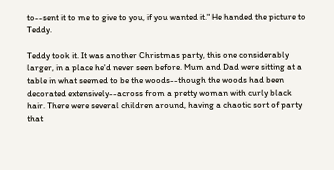to--sent it to me to give to you, if you wanted it." He handed the picture to Teddy.

Teddy took it. It was another Christmas party, this one considerably larger, in a place he'd never seen before. Mum and Dad were sitting at a table in what seemed to be the woods--though the woods had been decorated extensively--across from a pretty woman with curly black hair. There were several children around, having a chaotic sort of party that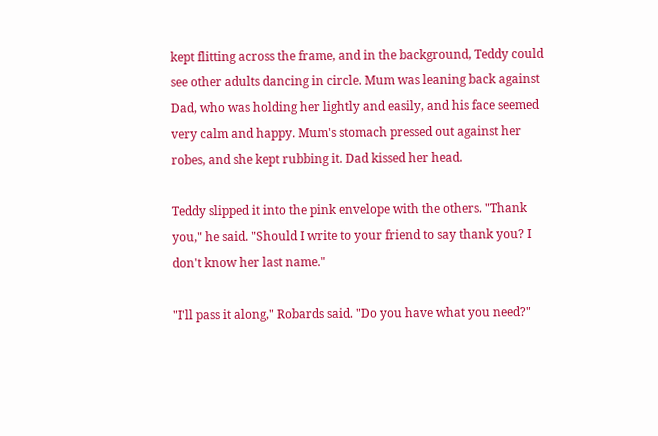kept flitting across the frame, and in the background, Teddy could see other adults dancing in circle. Mum was leaning back against Dad, who was holding her lightly and easily, and his face seemed very calm and happy. Mum's stomach pressed out against her robes, and she kept rubbing it. Dad kissed her head.

Teddy slipped it into the pink envelope with the others. "Thank you," he said. "Should I write to your friend to say thank you? I don't know her last name."

"I'll pass it along," Robards said. "Do you have what you need?"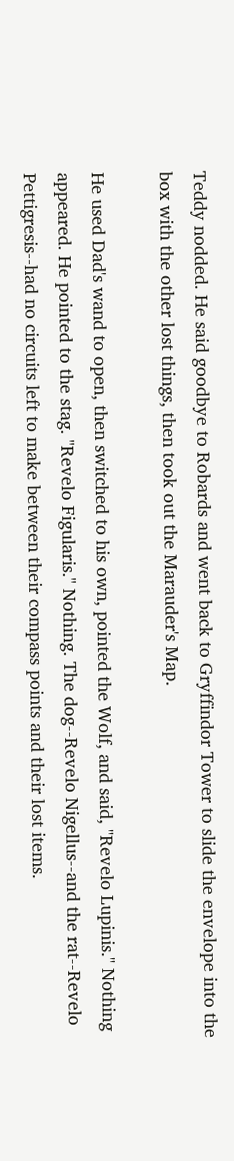Teddy nodded. He said goodbye to Robards and went back to Gryffindor Tower to slide the envelope into the box with the other lost things, then took out the Marauder's Map.

He used Dad's wand to open, then switched to his own, pointed the Wolf, and said, "Revelo Lupinis." Nothing appeared. He pointed to the stag. "Revelo Figularis." Nothing. The dog--Revelo Nigellus--and the rat--Revelo Pettigresis--had no circuits left to make between their compass points and their lost items.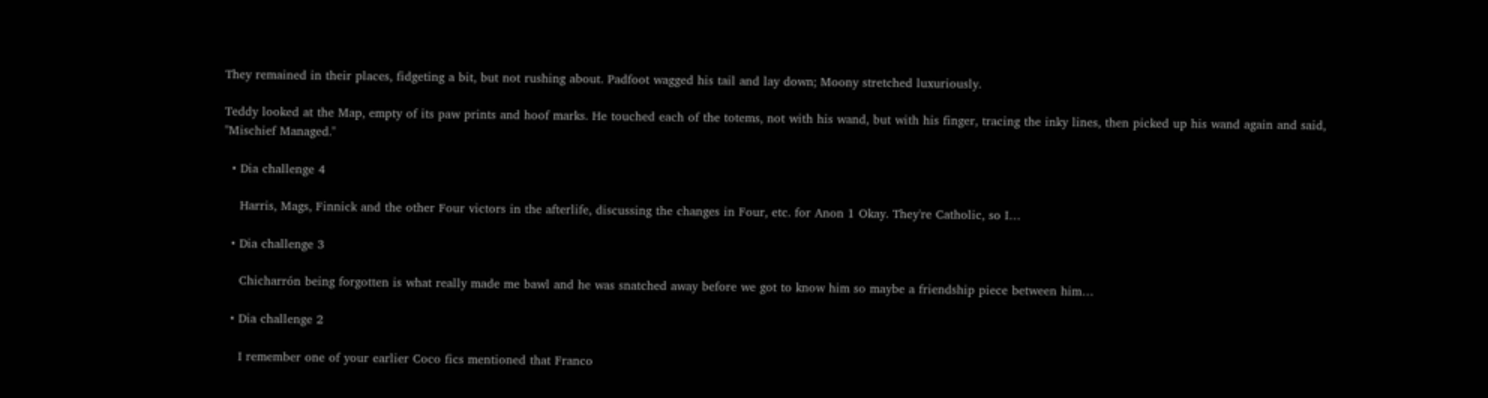They remained in their places, fidgeting a bit, but not rushing about. Padfoot wagged his tail and lay down; Moony stretched luxuriously.

Teddy looked at the Map, empty of its paw prints and hoof marks. He touched each of the totems, not with his wand, but with his finger, tracing the inky lines, then picked up his wand again and said, "Mischief Managed."

  • Dia challenge 4

    Harris, Mags, Finnick and the other Four victors in the afterlife, discussing the changes in Four, etc. for Anon 1 Okay. They're Catholic, so I…

  • Dia challenge 3

    Chicharrón being forgotten is what really made me bawl and he was snatched away before we got to know him so maybe a friendship piece between him…

  • Dia challenge 2

    I remember one of your earlier Coco fics mentioned that Franco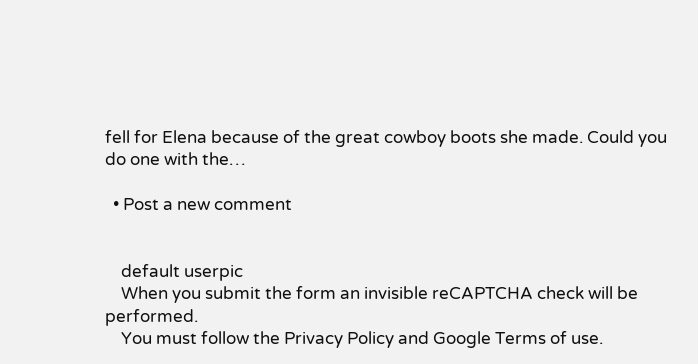fell for Elena because of the great cowboy boots she made. Could you do one with the…

  • Post a new comment


    default userpic
    When you submit the form an invisible reCAPTCHA check will be performed.
    You must follow the Privacy Policy and Google Terms of use.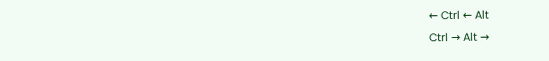← Ctrl ← Alt
Ctrl → Alt →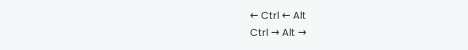← Ctrl ← Alt
Ctrl → Alt →